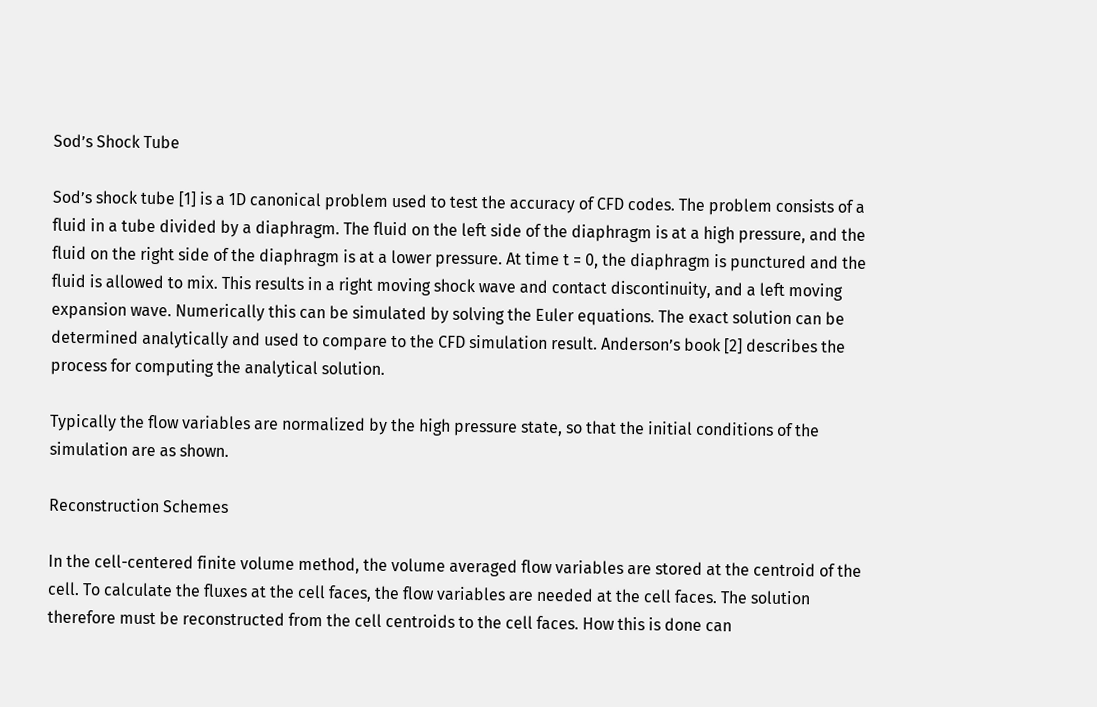Sod’s Shock Tube

Sod’s shock tube [1] is a 1D canonical problem used to test the accuracy of CFD codes. The problem consists of a fluid in a tube divided by a diaphragm. The fluid on the left side of the diaphragm is at a high pressure, and the fluid on the right side of the diaphragm is at a lower pressure. At time t = 0, the diaphragm is punctured and the fluid is allowed to mix. This results in a right moving shock wave and contact discontinuity, and a left moving expansion wave. Numerically this can be simulated by solving the Euler equations. The exact solution can be determined analytically and used to compare to the CFD simulation result. Anderson’s book [2] describes the process for computing the analytical solution.

Typically the flow variables are normalized by the high pressure state, so that the initial conditions of the simulation are as shown.

Reconstruction Schemes

In the cell-centered finite volume method, the volume averaged flow variables are stored at the centroid of the cell. To calculate the fluxes at the cell faces, the flow variables are needed at the cell faces. The solution therefore must be reconstructed from the cell centroids to the cell faces. How this is done can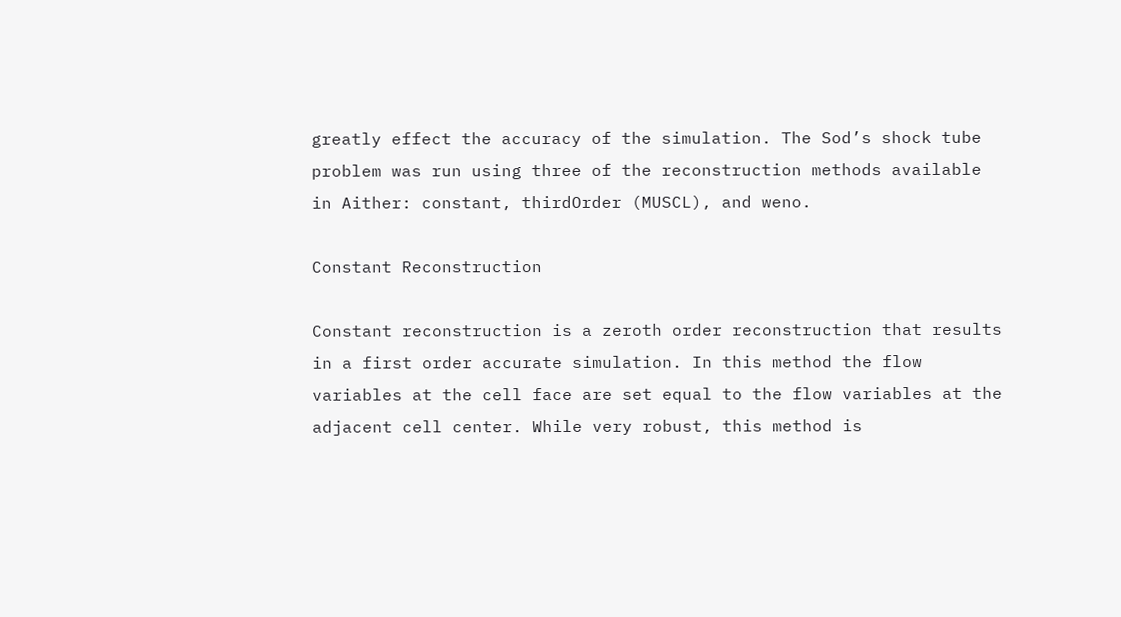greatly effect the accuracy of the simulation. The Sod’s shock tube problem was run using three of the reconstruction methods available in Aither: constant, thirdOrder (MUSCL), and weno.

Constant Reconstruction

Constant reconstruction is a zeroth order reconstruction that results in a first order accurate simulation. In this method the flow variables at the cell face are set equal to the flow variables at the adjacent cell center. While very robust, this method is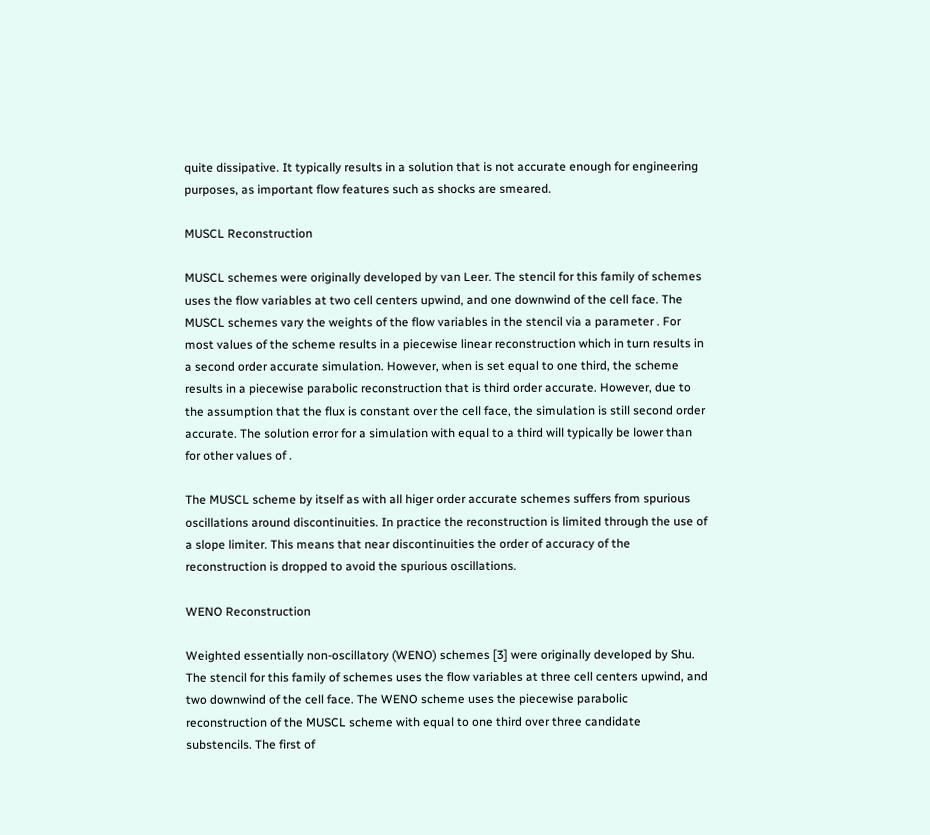quite dissipative. It typically results in a solution that is not accurate enough for engineering purposes, as important flow features such as shocks are smeared.

MUSCL Reconstruction

MUSCL schemes were originally developed by van Leer. The stencil for this family of schemes uses the flow variables at two cell centers upwind, and one downwind of the cell face. The MUSCL schemes vary the weights of the flow variables in the stencil via a parameter . For most values of the scheme results in a piecewise linear reconstruction which in turn results in a second order accurate simulation. However, when is set equal to one third, the scheme results in a piecewise parabolic reconstruction that is third order accurate. However, due to the assumption that the flux is constant over the cell face, the simulation is still second order accurate. The solution error for a simulation with equal to a third will typically be lower than for other values of .

The MUSCL scheme by itself as with all higer order accurate schemes suffers from spurious oscillations around discontinuities. In practice the reconstruction is limited through the use of a slope limiter. This means that near discontinuities the order of accuracy of the reconstruction is dropped to avoid the spurious oscillations.

WENO Reconstruction

Weighted essentially non-oscillatory (WENO) schemes [3] were originally developed by Shu. The stencil for this family of schemes uses the flow variables at three cell centers upwind, and two downwind of the cell face. The WENO scheme uses the piecewise parabolic reconstruction of the MUSCL scheme with equal to one third over three candidate substencils. The first of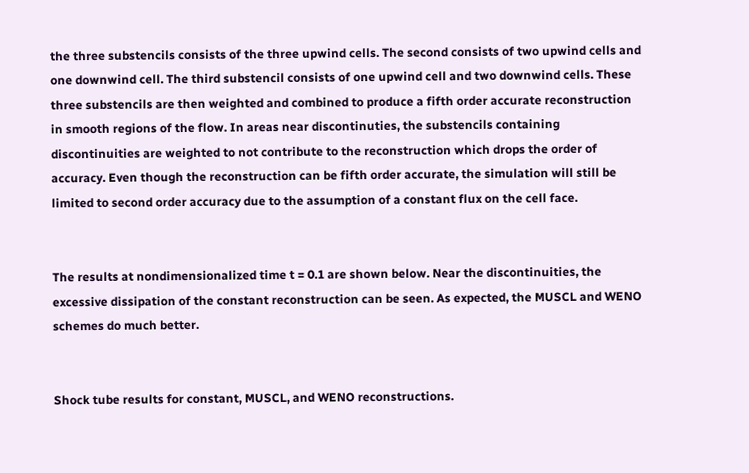the three substencils consists of the three upwind cells. The second consists of two upwind cells and one downwind cell. The third substencil consists of one upwind cell and two downwind cells. These three substencils are then weighted and combined to produce a fifth order accurate reconstruction in smooth regions of the flow. In areas near discontinuties, the substencils containing discontinuities are weighted to not contribute to the reconstruction which drops the order of accuracy. Even though the reconstruction can be fifth order accurate, the simulation will still be limited to second order accuracy due to the assumption of a constant flux on the cell face.


The results at nondimensionalized time t = 0.1 are shown below. Near the discontinuities, the excessive dissipation of the constant reconstruction can be seen. As expected, the MUSCL and WENO schemes do much better.


Shock tube results for constant, MUSCL, and WENO reconstructions.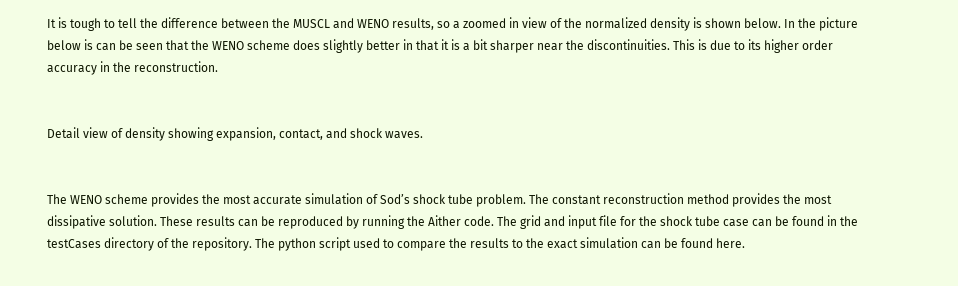It is tough to tell the difference between the MUSCL and WENO results, so a zoomed in view of the normalized density is shown below. In the picture below is can be seen that the WENO scheme does slightly better in that it is a bit sharper near the discontinuities. This is due to its higher order accuracy in the reconstruction.


Detail view of density showing expansion, contact, and shock waves.


The WENO scheme provides the most accurate simulation of Sod’s shock tube problem. The constant reconstruction method provides the most dissipative solution. These results can be reproduced by running the Aither code. The grid and input file for the shock tube case can be found in the testCases directory of the repository. The python script used to compare the results to the exact simulation can be found here.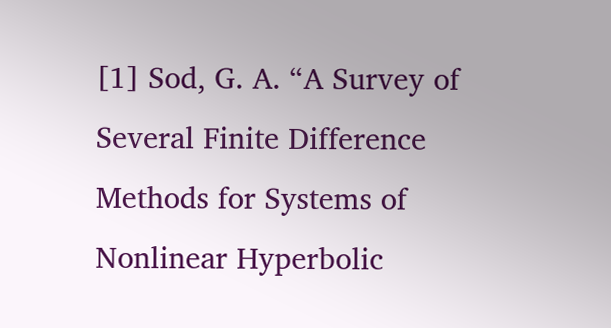[1] Sod, G. A. “A Survey of Several Finite Difference Methods for Systems of Nonlinear Hyperbolic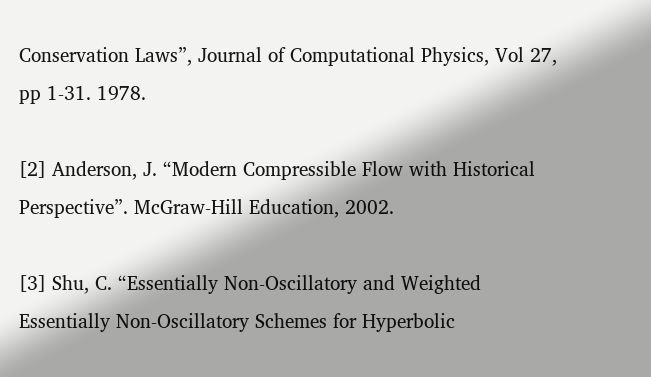Conservation Laws”, Journal of Computational Physics, Vol 27, pp 1-31. 1978.

[2] Anderson, J. “Modern Compressible Flow with Historical Perspective”. McGraw-Hill Education, 2002.

[3] Shu, C. “Essentially Non-Oscillatory and Weighted Essentially Non-Oscillatory Schemes for Hyperbolic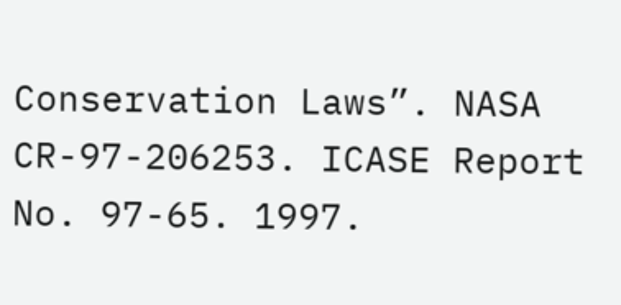Conservation Laws”. NASA CR-97-206253. ICASE Report No. 97-65. 1997.